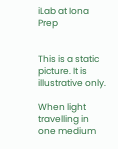iLab at Iona Prep


This is a static picture. It is illustrative only.

When light travelling in one medium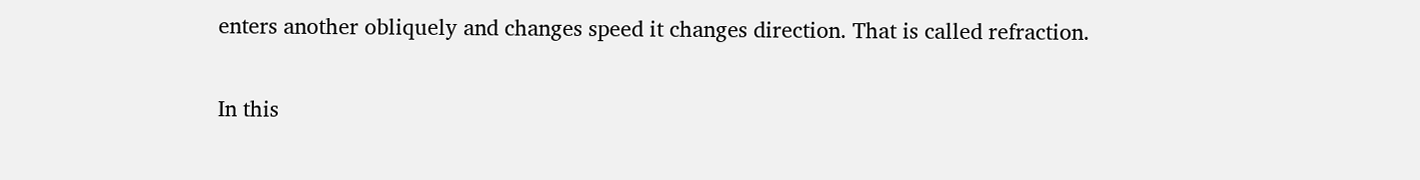enters another obliquely and changes speed it changes direction. That is called refraction.

In this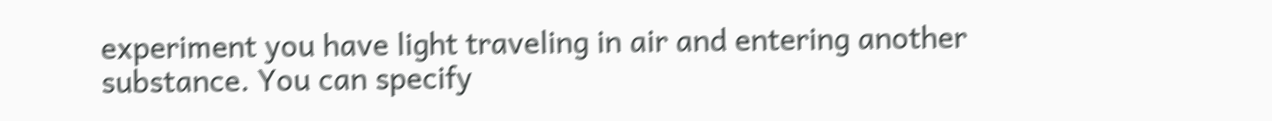experiment you have light traveling in air and entering another substance. You can specify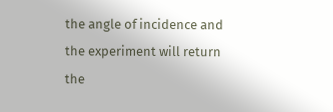the angle of incidence and the experiment will return the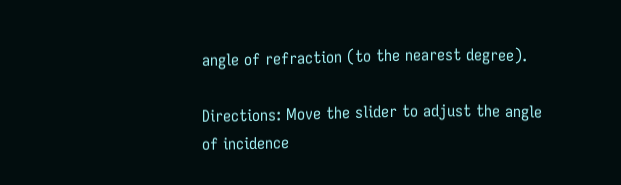angle of refraction (to the nearest degree).

Directions: Move the slider to adjust the angle of incidence